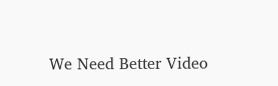We Need Better Video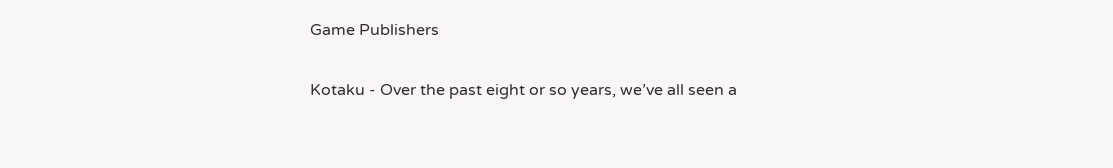Game Publishers

Kotaku - Over the past eight or so years, we’ve all seen a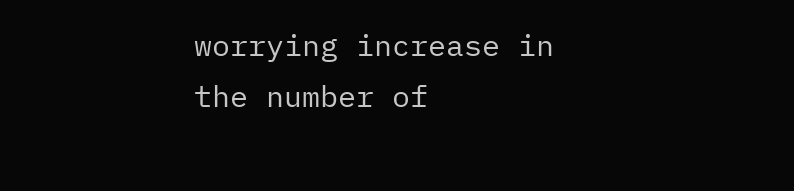worrying increase in the number of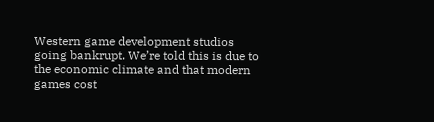Western game development studios going bankrupt. We’re told this is due to the economic climate and that modern games cost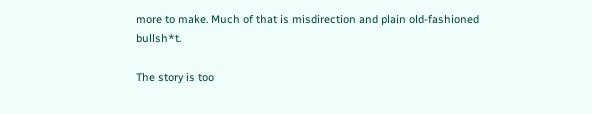more to make. Much of that is misdirection and plain old-fashioned bullsh*t.

The story is too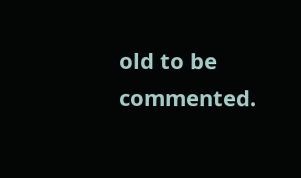old to be commented.